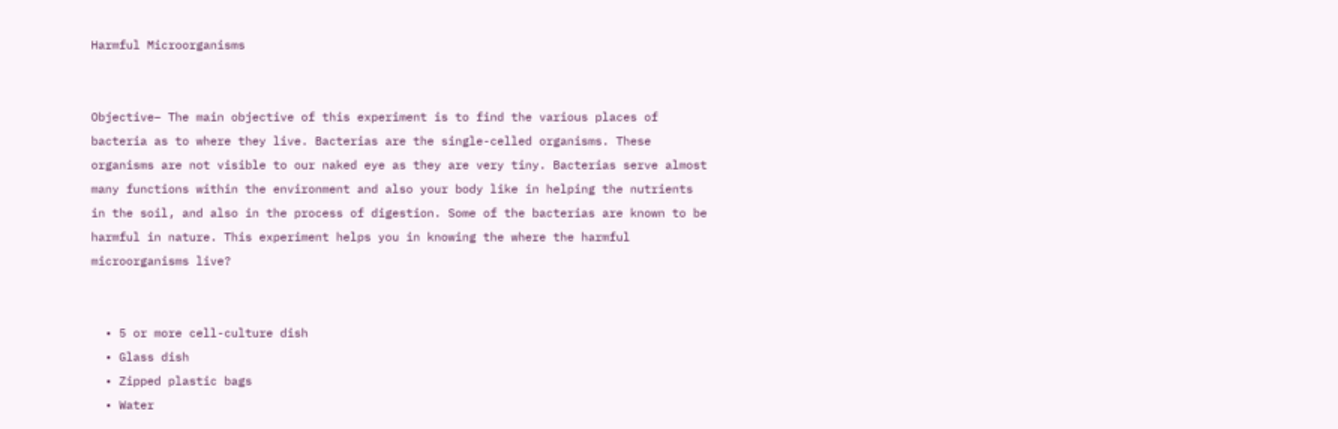Harmful Microorganisms


Objective– The main objective of this experiment is to find the various places of bacteria as to where they live. Bacterias are the single-celled organisms. These organisms are not visible to our naked eye as they are very tiny. Bacterias serve almost many functions within the environment and also your body like in helping the nutrients in the soil, and also in the process of digestion. Some of the bacterias are known to be harmful in nature. This experiment helps you in knowing the where the harmful microorganisms live?


  • 5 or more cell-culture dish
  • Glass dish
  • Zipped plastic bags
  • Water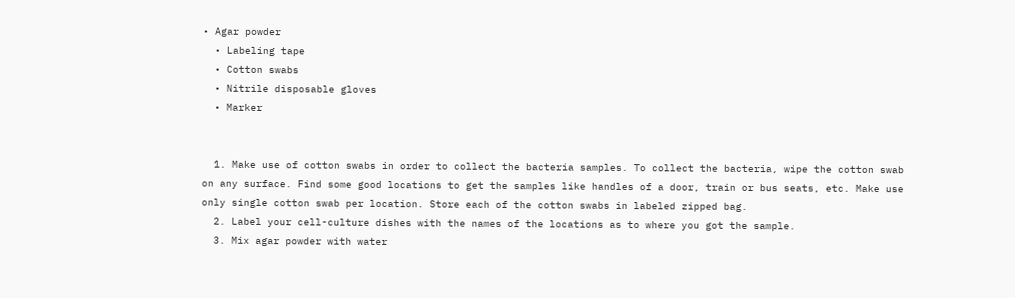• Agar powder
  • Labeling tape
  • Cotton swabs
  • Nitrile disposable gloves
  • Marker


  1. Make use of cotton swabs in order to collect the bacteria samples. To collect the bacteria, wipe the cotton swab on any surface. Find some good locations to get the samples like handles of a door, train or bus seats, etc. Make use only single cotton swab per location. Store each of the cotton swabs in labeled zipped bag.
  2. Label your cell-culture dishes with the names of the locations as to where you got the sample.
  3. Mix agar powder with water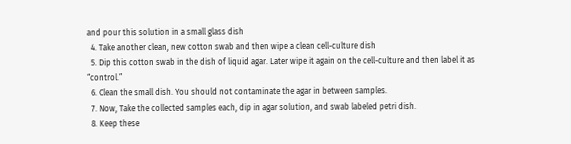and pour this solution in a small glass dish
  4. Take another clean, new cotton swab and then wipe a clean cell-culture dish
  5. Dip this cotton swab in the dish of liquid agar. Later wipe it again on the cell-culture and then label it as “control.”
  6. Clean the small dish. You should not contaminate the agar in between samples.
  7. Now, Take the collected samples each, dip in agar solution, and swab labeled petri dish.
  8. Keep these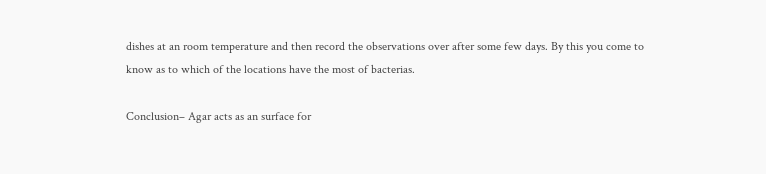dishes at an room temperature and then record the observations over after some few days. By this you come to know as to which of the locations have the most of bacterias.

Conclusion– Agar acts as an surface for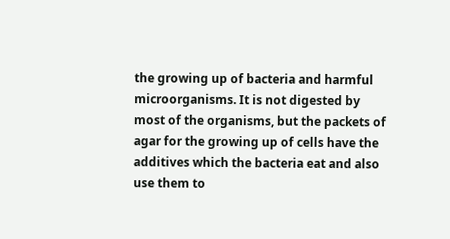the growing up of bacteria and harmful microorganisms. It is not digested by most of the organisms, but the packets of agar for the growing up of cells have the additives which the bacteria eat and also use them to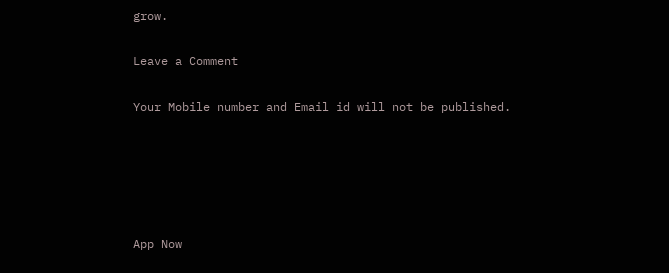grow.

Leave a Comment

Your Mobile number and Email id will not be published.





App Now